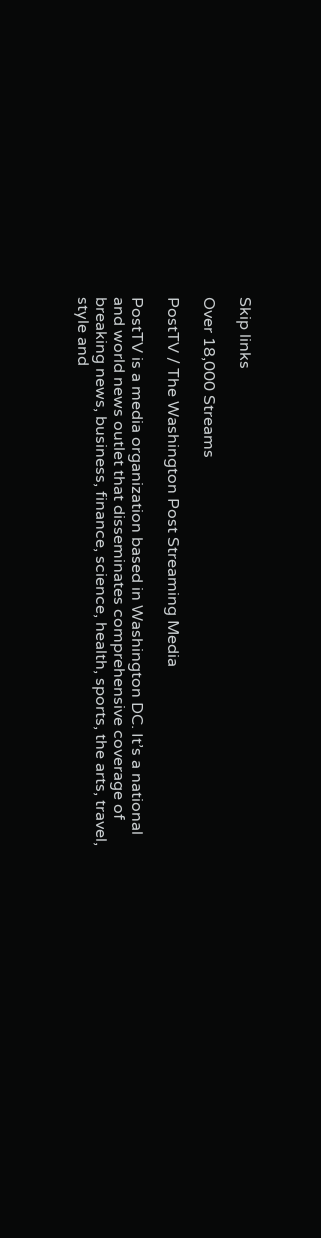Skip links

Over 18,000 Streams

PostTV / The Washington Post Streaming Media

PostTV is a media organization based in Washington DC. It’s a national and world news outlet that disseminates comprehensive coverage of breaking news, business, finance, science, health, sports, the arts, travel, style and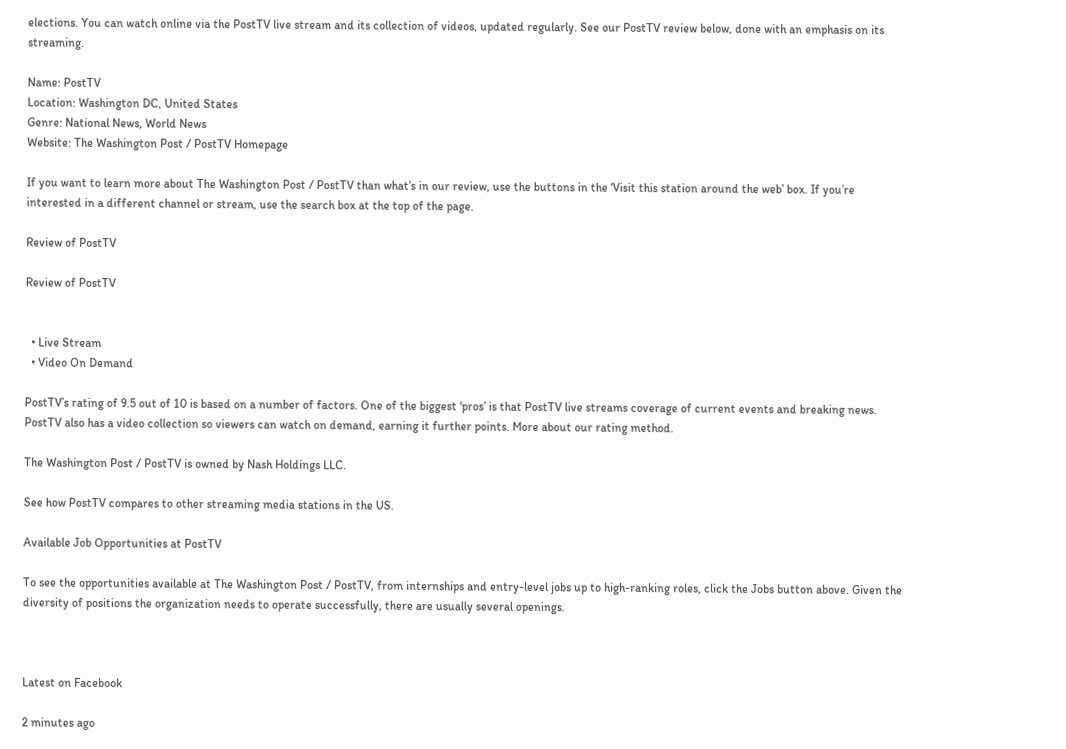elections. You can watch online via the PostTV live stream and its collection of videos, updated regularly. See our PostTV review below, done with an emphasis on its streaming.

Name: PostTV
Location: Washington DC, United States
Genre: National News, World News
Website: The Washington Post / PostTV Homepage

If you want to learn more about The Washington Post / PostTV than what’s in our review, use the buttons in the ‘Visit this station around the web’ box. If you’re interested in a different channel or stream, use the search box at the top of the page.

Review of PostTV

Review of PostTV


  • Live Stream
  • Video On Demand

PostTV’s rating of 9.5 out of 10 is based on a number of factors. One of the biggest ‘pros’ is that PostTV live streams coverage of current events and breaking news. PostTV also has a video collection so viewers can watch on demand, earning it further points. More about our rating method.

The Washington Post / PostTV is owned by Nash Holdings LLC.

See how PostTV compares to other streaming media stations in the US.

Available Job Opportunities at PostTV

To see the opportunities available at The Washington Post / PostTV, from internships and entry-level jobs up to high-ranking roles, click the Jobs button above. Given the diversity of positions the organization needs to operate successfully, there are usually several openings.



Latest on Facebook

2 minutes ago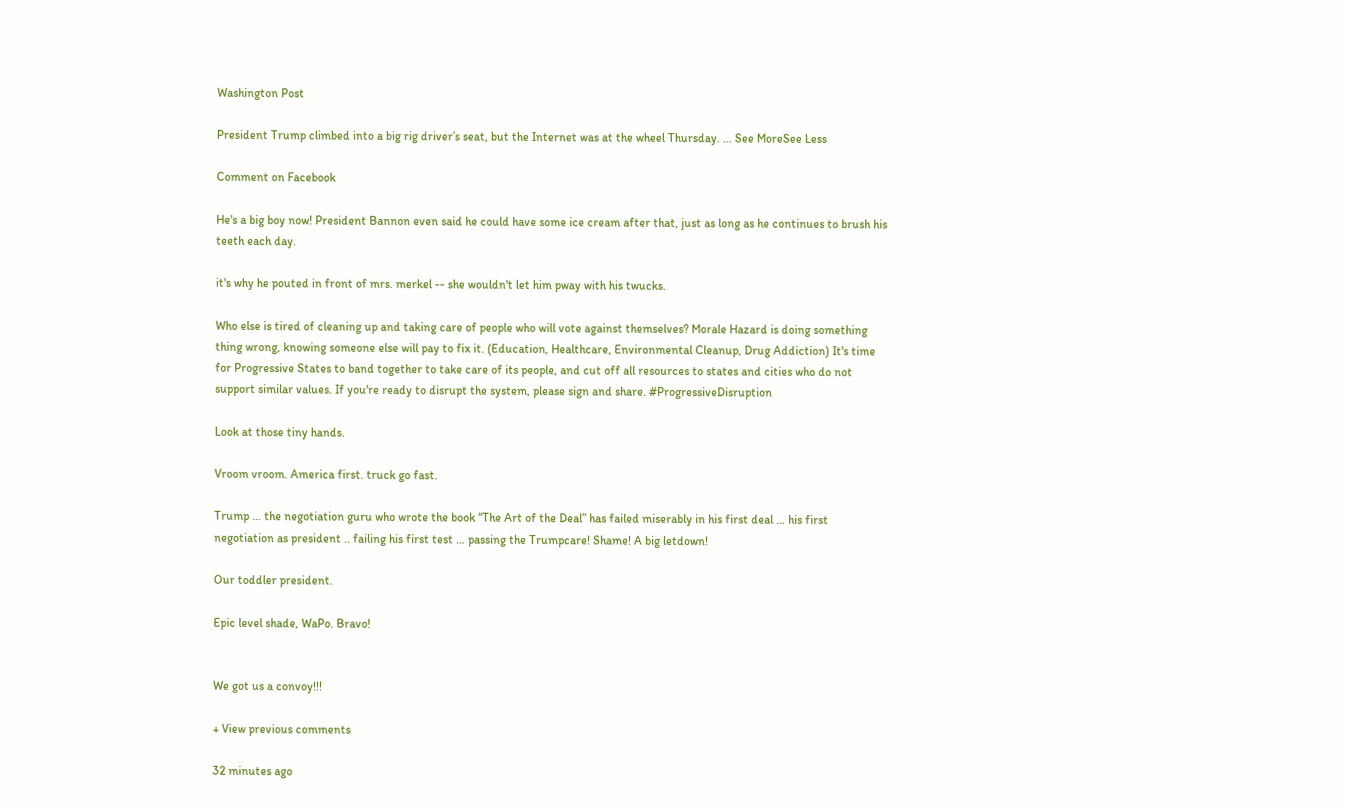Washington Post

President Trump climbed into a big rig driver’s seat, but the Internet was at the wheel Thursday. ... See MoreSee Less

Comment on Facebook

He's a big boy now! President Bannon even said he could have some ice cream after that, just as long as he continues to brush his teeth each day.

it's why he pouted in front of mrs. merkel -- she wouldn't let him pway with his twucks.

Who else is tired of cleaning up and taking care of people who will vote against themselves? Morale Hazard is doing something thing wrong, knowing someone else will pay to fix it. (Education, Healthcare, Environmental Cleanup, Drug Addiction) It's time for Progressive States to band together to take care of its people, and cut off all resources to states and cities who do not support similar values. If you're ready to disrupt the system, please sign and share. #ProgressiveDisruption

Look at those tiny hands.

Vroom vroom. America first. truck go fast.

Trump … the negotiation guru who wrote the book “The Art of the Deal” has failed miserably in his first deal … his first negotiation as president .. failing his first test … passing the Trumpcare! Shame! A big letdown!

Our toddler president.

Epic level shade, WaPo. Bravo!


We got us a convoy!!!

+ View previous comments

32 minutes ago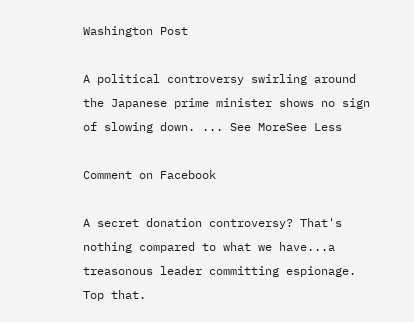Washington Post

A political controversy swirling around the Japanese prime minister shows no sign of slowing down. ... See MoreSee Less

Comment on Facebook

A secret donation controversy? That's nothing compared to what we have...a treasonous leader committing espionage. Top that.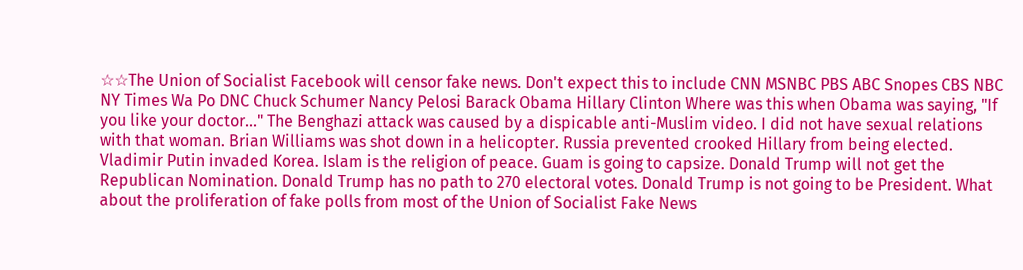☆☆The Union of Socialist Facebook will censor fake news. Don't expect this to include CNN MSNBC PBS ABC Snopes CBS NBC NY Times Wa Po DNC Chuck Schumer Nancy Pelosi Barack Obama Hillary Clinton Where was this when Obama was saying, "If you like your doctor..." The Benghazi attack was caused by a dispicable anti-Muslim video. I did not have sexual relations with that woman. Brian Williams was shot down in a helicopter. Russia prevented crooked Hillary from being elected. Vladimir Putin invaded Korea. Islam is the religion of peace. Guam is going to capsize. Donald Trump will not get the Republican Nomination. Donald Trump has no path to 270 electoral votes. Donald Trump is not going to be President. What about the proliferation of fake polls from most of the Union of Socialist Fake News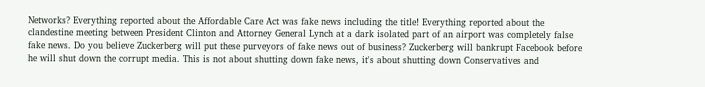Networks? Everything reported about the Affordable Care Act was fake news including the title! Everything reported about the clandestine meeting between President Clinton and Attorney General Lynch at a dark isolated part of an airport was completely false fake news. Do you believe Zuckerberg will put these purveyors of fake news out of business? Zuckerberg will bankrupt Facebook before he will shut down the corrupt media. This is not about shutting down fake news, it's about shutting down Conservatives and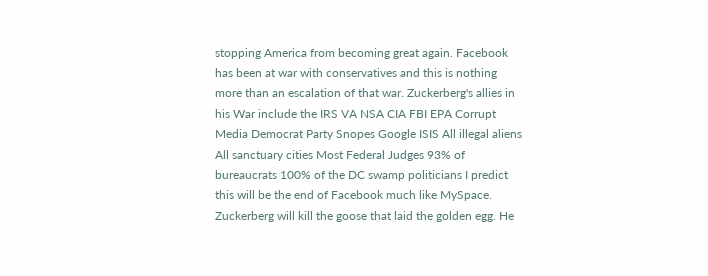stopping America from becoming great again. Facebook has been at war with conservatives and this is nothing more than an escalation of that war. Zuckerberg's allies in his War include the IRS VA NSA CIA FBI EPA Corrupt Media Democrat Party Snopes Google ISIS All illegal aliens All sanctuary cities Most Federal Judges 93% of bureaucrats 100% of the DC swamp politicians I predict this will be the end of Facebook much like MySpace. Zuckerberg will kill the goose that laid the golden egg. He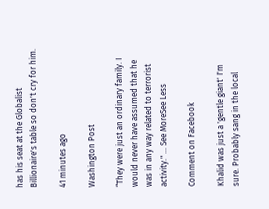has his seat at the Globalist Billionaire's table so don't cry for him.

41 minutes ago

Washington Post

“They were just an ordinary family. I would never have assumed that he was in any way related to terrorist activity." ... See MoreSee Less

Comment on Facebook

Khalid was just a 'gentle giant' I'm sure. Probably sang in the local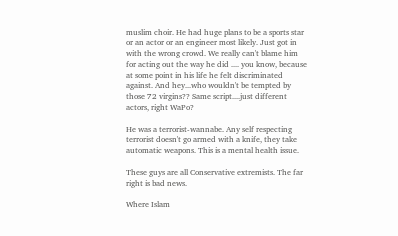muslim choir. He had huge plans to be a sports star or an actor or an engineer most likely. Just got in with the wrong crowd. We really can't blame him for acting out the way he did .... you know, because at some point in his life he felt discriminated against. And hey...who wouldn't be tempted by those 72 virgins?? Same script....just different actors, right WaPo?

He was a terrorist-wannabe. Any self respecting terrorist doesn't go armed with a knife, they take automatic weapons. This is a mental health issue.

These guys are all Conservative extremists. The far right is bad news.

Where Islam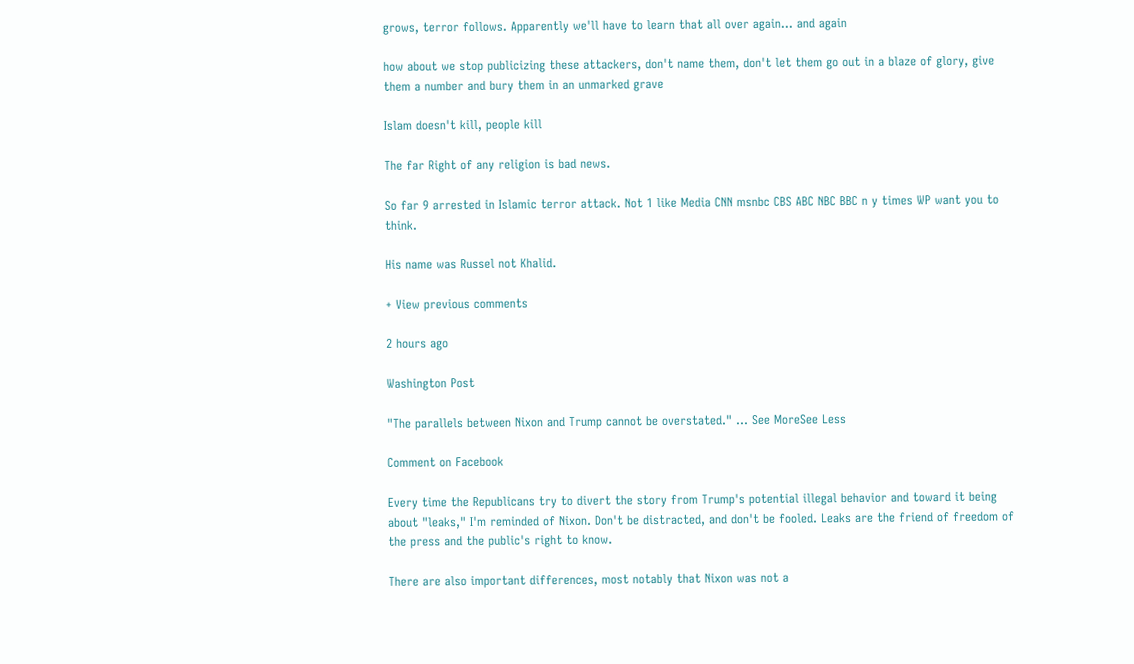grows, terror follows. Apparently we'll have to learn that all over again... and again

how about we stop publicizing these attackers, don't name them, don't let them go out in a blaze of glory, give them a number and bury them in an unmarked grave

Islam doesn't kill, people kill

The far Right of any religion is bad news.

So far 9 arrested in Islamic terror attack. Not 1 like Media CNN msnbc CBS ABC NBC BBC n y times WP want you to think.

His name was Russel not Khalid.

+ View previous comments

2 hours ago

Washington Post

"The parallels between Nixon and Trump cannot be overstated." ... See MoreSee Less

Comment on Facebook

Every time the Republicans try to divert the story from Trump's potential illegal behavior and toward it being about "leaks," I'm reminded of Nixon. Don't be distracted, and don't be fooled. Leaks are the friend of freedom of the press and the public's right to know.

There are also important differences, most notably that Nixon was not a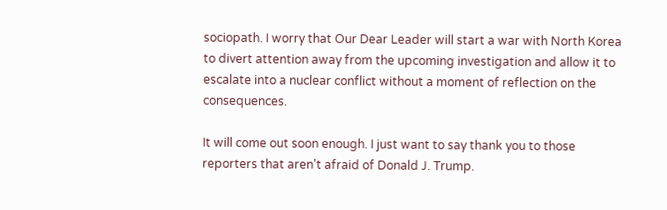sociopath. I worry that Our Dear Leader will start a war with North Korea to divert attention away from the upcoming investigation and allow it to escalate into a nuclear conflict without a moment of reflection on the consequences.

It will come out soon enough. I just want to say thank you to those reporters that aren't afraid of Donald J. Trump.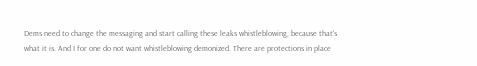Dems need to change the messaging and start calling these leaks whistleblowing, because that's what it is. And I for one do not want whistleblowing demonized. There are protections in place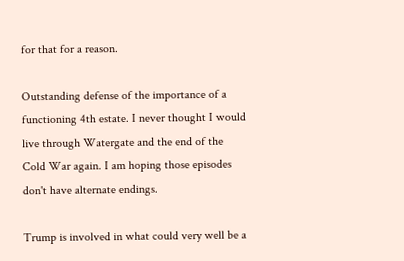for that for a reason.

Outstanding defense of the importance of a functioning 4th estate. I never thought I would live through Watergate and the end of the Cold War again. I am hoping those episodes don't have alternate endings.

Trump is involved in what could very well be a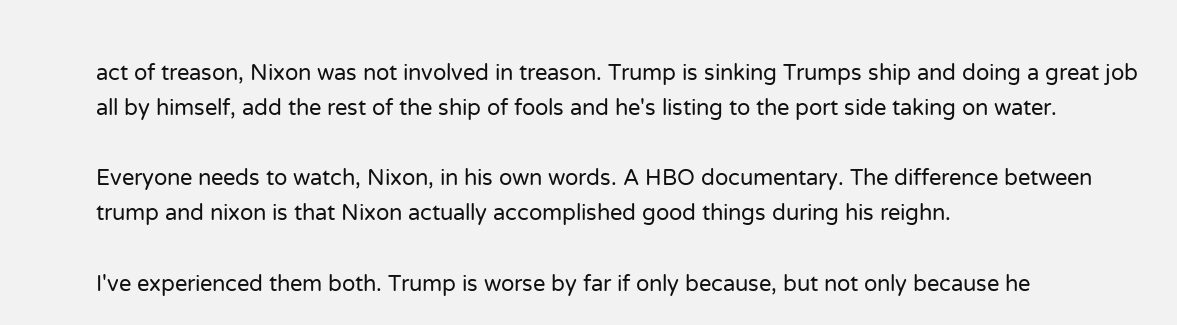act of treason, Nixon was not involved in treason. Trump is sinking Trumps ship and doing a great job all by himself, add the rest of the ship of fools and he's listing to the port side taking on water.

Everyone needs to watch, Nixon, in his own words. A HBO documentary. The difference between trump and nixon is that Nixon actually accomplished good things during his reighn.

I've experienced them both. Trump is worse by far if only because, but not only because he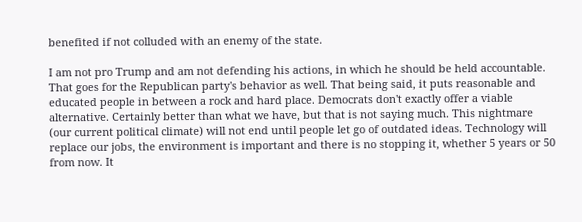benefited if not colluded with an enemy of the state.

I am not pro Trump and am not defending his actions, in which he should be held accountable. That goes for the Republican party's behavior as well. That being said, it puts reasonable and educated people in between a rock and hard place. Democrats don't exactly offer a viable alternative. Certainly better than what we have, but that is not saying much. This nightmare (our current political climate) will not end until people let go of outdated ideas. Technology will replace our jobs, the environment is important and there is no stopping it, whether 5 years or 50 from now. It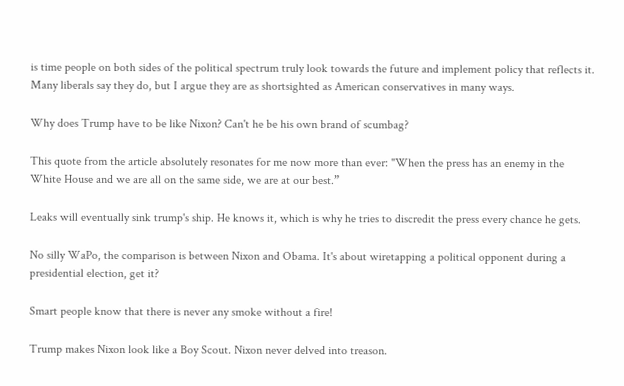is time people on both sides of the political spectrum truly look towards the future and implement policy that reflects it. Many liberals say they do, but I argue they are as shortsighted as American conservatives in many ways.

Why does Trump have to be like Nixon? Can't he be his own brand of scumbag?

This quote from the article absolutely resonates for me now more than ever: "When the press has an enemy in the White House and we are all on the same side, we are at our best.”

Leaks will eventually sink trump's ship. He knows it, which is why he tries to discredit the press every chance he gets.

No silly WaPo, the comparison is between Nixon and Obama. It's about wiretapping a political opponent during a presidential election, get it?

Smart people know that there is never any smoke without a fire!

Trump makes Nixon look like a Boy Scout. Nixon never delved into treason.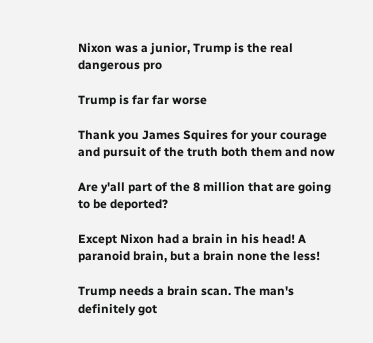Nixon was a junior, Trump is the real dangerous pro

Trump is far far worse

Thank you James Squires for your courage and pursuit of the truth both them and now

Are y'all part of the 8 million that are going to be deported?

Except Nixon had a brain in his head! A paranoid brain, but a brain none the less!

Trump needs a brain scan. The man's definitely got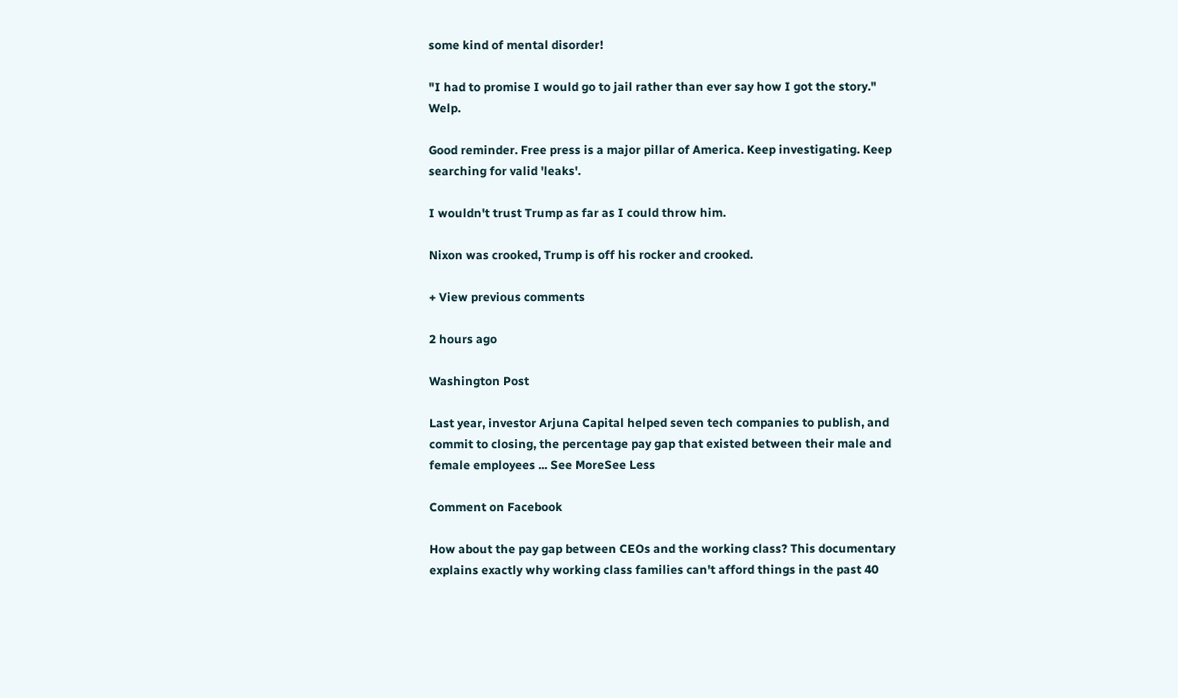some kind of mental disorder!

"I had to promise I would go to jail rather than ever say how I got the story." Welp.

Good reminder. Free press is a major pillar of America. Keep investigating. Keep searching for valid 'leaks'.

I wouldn't trust Trump as far as I could throw him.

Nixon was crooked, Trump is off his rocker and crooked.

+ View previous comments

2 hours ago

Washington Post

Last year, investor Arjuna Capital helped seven tech companies to publish, and commit to closing, the percentage pay gap that existed between their male and female employees ... See MoreSee Less

Comment on Facebook

How about the pay gap between CEOs and the working class? This documentary explains exactly why working class families can't afford things in the past 40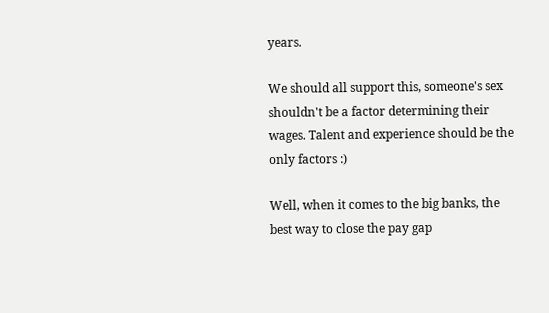years.

We should all support this, someone's sex shouldn't be a factor determining their wages. Talent and experience should be the only factors :)

Well, when it comes to the big banks, the best way to close the pay gap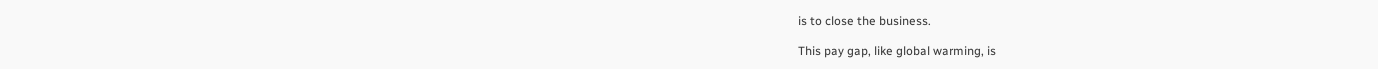is to close the business.

This pay gap, like global warming, is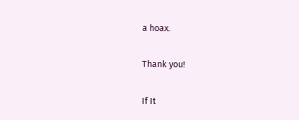a hoax.

Thank you!

If It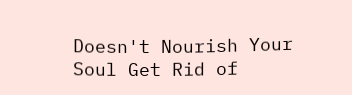Doesn't Nourish Your Soul Get Rid of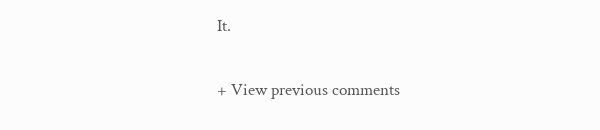It.

+ View previous comments